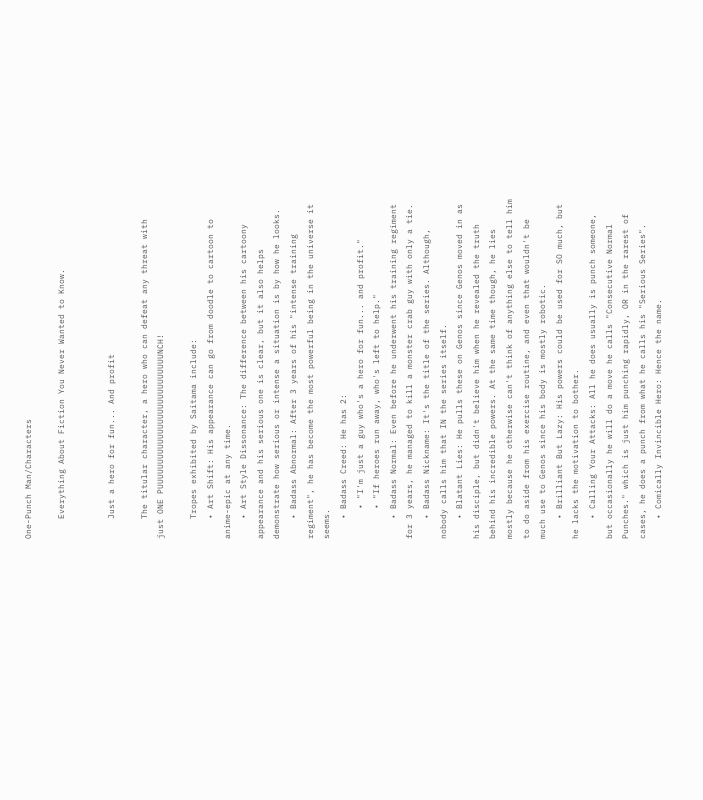One-Punch Man/Characters

    Everything About Fiction You Never Wanted to Know.


    Just a hero for fun... And profit

    The titular character, a hero who can defeat any threat with just ONE PUUUUUUUUUUUUUUUUUUUUUUUUUUUNCH!

    Tropes exhibited by Saitama include:
    • Art Shift: His appearance can go from doodle to cartoon to anime-epic at any time.
    • Art Style Dissonance: The difference between his cartoony appearance and his serious one is clear, but it also helps demonstrate how serious or intense a situation is by how he looks.
    • Badass Abnormal: After 3 years of his "intense training regiment", he has become the most powerful being in the universe it seems.
    • Badass Creed: He has 2:
      • "I'm just a guy who's a hero for fun... and profit."
      • "If heroes run away, who's left to help."
    • Badass Normal: Even before he underwent his training regiment for 3 years, he managed to kill a monster crab guy with only a tie.
    • Badass Nickname: It's the title of the series. Although, nobody calls him that IN the series itself.
    • Blatant Lies: He pulls these on Genos since Genos moved in as his disciple, but didn't believe him when he revealed the truth behind his incredible powers. At the same time though, he lies mostly because he otherwise can't think of anything else to tell him to do aside from his exercise routine, and even that wouldn't be much use to Genos since his body is mostly robotic.
    • Brilliant But Lazy: His powers could be used for SO much, but he lacks the motivation to bother.
    • Calling Your Attacks: All he does usually is punch someone, but occasionally he will do a move he calls "Consecutive Normal Punches." which is just him punching rapidly, OR in the rarest of cases, he does a punch from what he calls his "Serious Series".
    • Comically Invincible Hero: Hence the name.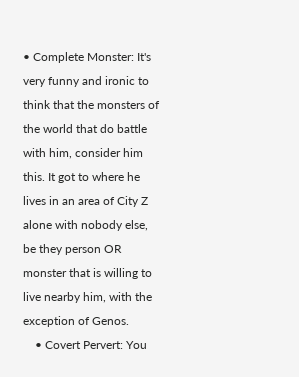• Complete Monster: It's very funny and ironic to think that the monsters of the world that do battle with him, consider him this. It got to where he lives in an area of City Z alone with nobody else, be they person OR monster that is willing to live nearby him, with the exception of Genos.
    • Covert Pervert: You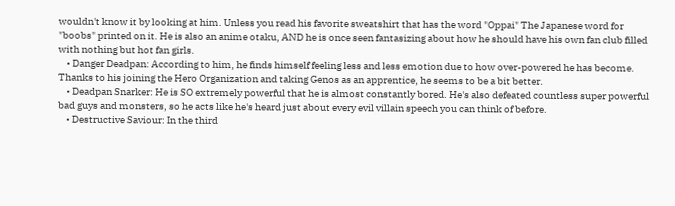wouldn't know it by looking at him. Unless you read his favorite sweatshirt that has the word "Oppai" The Japanese word for "boobs" printed on it. He is also an anime otaku, AND he is once seen fantasizing about how he should have his own fan club filled with nothing but hot fan girls.
    • Danger Deadpan: According to him, he finds himself feeling less and less emotion due to how over-powered he has become. Thanks to his joining the Hero Organization and taking Genos as an apprentice, he seems to be a bit better.
    • Deadpan Snarker: He is SO extremely powerful that he is almost constantly bored. He's also defeated countless super powerful bad guys and monsters, so he acts like he's heard just about every evil villain speech you can think of before.
    • Destructive Saviour: In the third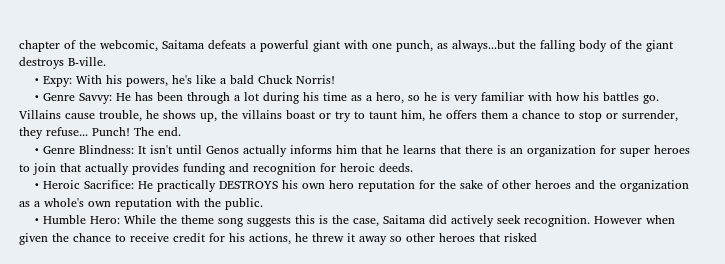chapter of the webcomic, Saitama defeats a powerful giant with one punch, as always...but the falling body of the giant destroys B-ville.
    • Expy: With his powers, he's like a bald Chuck Norris!
    • Genre Savvy: He has been through a lot during his time as a hero, so he is very familiar with how his battles go. Villains cause trouble, he shows up, the villains boast or try to taunt him, he offers them a chance to stop or surrender, they refuse... Punch! The end.
    • Genre Blindness: It isn't until Genos actually informs him that he learns that there is an organization for super heroes to join that actually provides funding and recognition for heroic deeds.
    • Heroic Sacrifice: He practically DESTROYS his own hero reputation for the sake of other heroes and the organization as a whole's own reputation with the public.
    • Humble Hero: While the theme song suggests this is the case, Saitama did actively seek recognition. However when given the chance to receive credit for his actions, he threw it away so other heroes that risked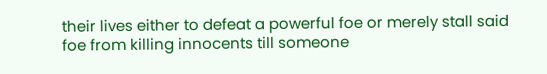their lives either to defeat a powerful foe or merely stall said foe from killing innocents till someone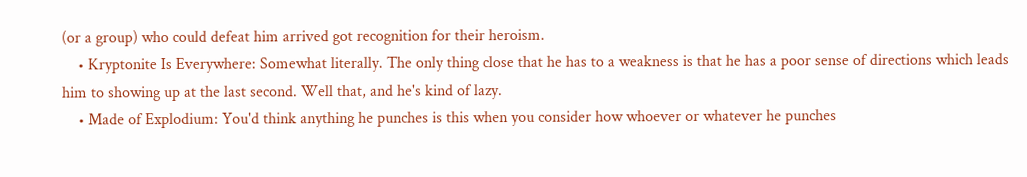(or a group) who could defeat him arrived got recognition for their heroism.
    • Kryptonite Is Everywhere: Somewhat literally. The only thing close that he has to a weakness is that he has a poor sense of directions which leads him to showing up at the last second. Well that, and he's kind of lazy.
    • Made of Explodium: You'd think anything he punches is this when you consider how whoever or whatever he punches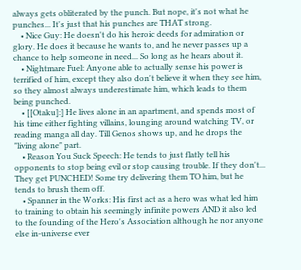always gets obliterated by the punch. But nope, it's not what he punches... It's just that his punches are THAT strong.
    • Nice Guy: He doesn't do his heroic deeds for admiration or glory. He does it because he wants to, and he never passes up a chance to help someone in need... So long as he hears about it.
    • Nightmare Fuel: Anyone able to actually sense his power is terrified of him, except they also don't believe it when they see him, so they almost always underestimate him, which leads to them being punched.
    • [[Otaku]:] He lives alone in an apartment, and spends most of his time either fighting villains, lounging around watching TV, or reading manga all day. Till Genos shows up, and he drops the "living alone" part.
    • Reason You Suck Speech: He tends to just flatly tell his opponents to stop being evil or stop causing trouble. If they don't... They get PUNCHED! Some try delivering them TO him, but he tends to brush them off.
    • Spanner in the Works: His first act as a hero was what led him to training to obtain his seemingly infinite powers AND it also led to the founding of the Hero's Association although he nor anyone else in-universe ever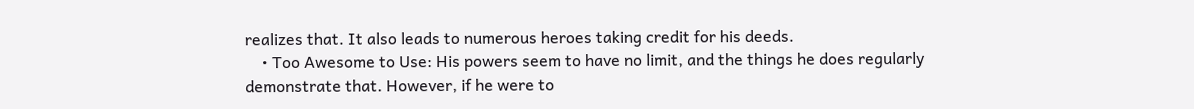realizes that. It also leads to numerous heroes taking credit for his deeds.
    • Too Awesome to Use: His powers seem to have no limit, and the things he does regularly demonstrate that. However, if he were to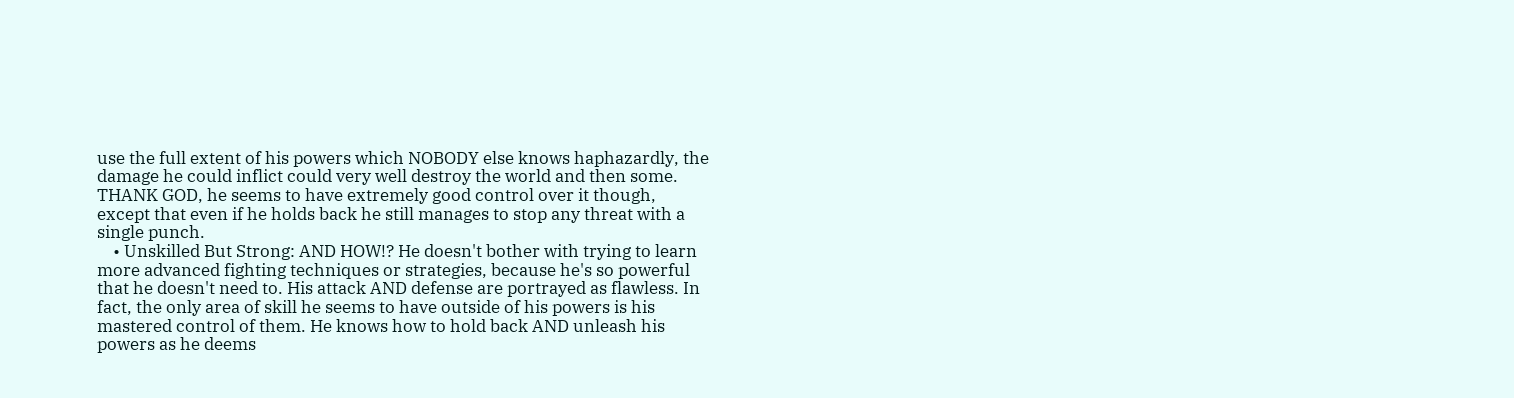use the full extent of his powers which NOBODY else knows haphazardly, the damage he could inflict could very well destroy the world and then some. THANK GOD, he seems to have extremely good control over it though, except that even if he holds back he still manages to stop any threat with a single punch.
    • Unskilled But Strong: AND HOW!? He doesn't bother with trying to learn more advanced fighting techniques or strategies, because he's so powerful that he doesn't need to. His attack AND defense are portrayed as flawless. In fact, the only area of skill he seems to have outside of his powers is his mastered control of them. He knows how to hold back AND unleash his powers as he deems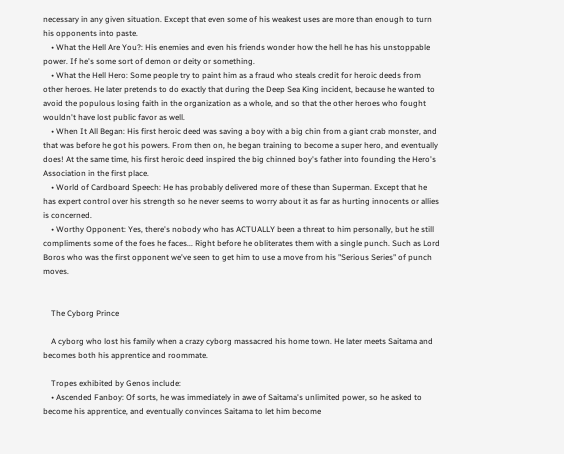necessary in any given situation. Except that even some of his weakest uses are more than enough to turn his opponents into paste.
    • What the Hell Are You?: His enemies and even his friends wonder how the hell he has his unstoppable power. If he's some sort of demon or deity or something.
    • What the Hell Hero: Some people try to paint him as a fraud who steals credit for heroic deeds from other heroes. He later pretends to do exactly that during the Deep Sea King incident, because he wanted to avoid the populous losing faith in the organization as a whole, and so that the other heroes who fought wouldn't have lost public favor as well.
    • When It All Began: His first heroic deed was saving a boy with a big chin from a giant crab monster, and that was before he got his powers. From then on, he began training to become a super hero, and eventually does! At the same time, his first heroic deed inspired the big chinned boy's father into founding the Hero's Association in the first place.
    • World of Cardboard Speech: He has probably delivered more of these than Superman. Except that he has expert control over his strength so he never seems to worry about it as far as hurting innocents or allies is concerned.
    • Worthy Opponent: Yes, there's nobody who has ACTUALLY been a threat to him personally, but he still compliments some of the foes he faces... Right before he obliterates them with a single punch. Such as Lord Boros who was the first opponent we've seen to get him to use a move from his "Serious Series" of punch moves.


    The Cyborg Prince

    A cyborg who lost his family when a crazy cyborg massacred his home town. He later meets Saitama and becomes both his apprentice and roommate.

    Tropes exhibited by Genos include:
    • Ascended Fanboy: Of sorts, he was immediately in awe of Saitama's unlimited power, so he asked to become his apprentice, and eventually convinces Saitama to let him become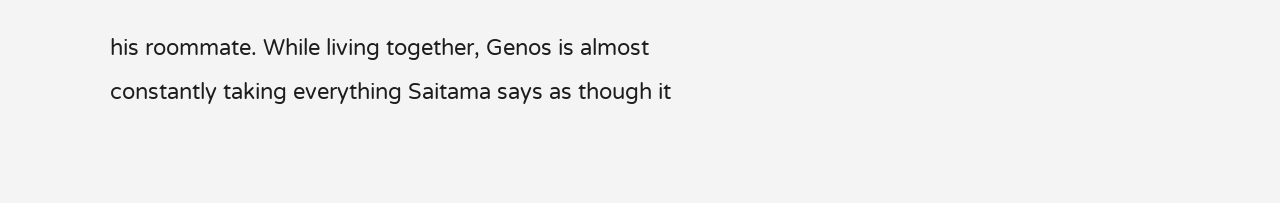his roommate. While living together, Genos is almost constantly taking everything Saitama says as though it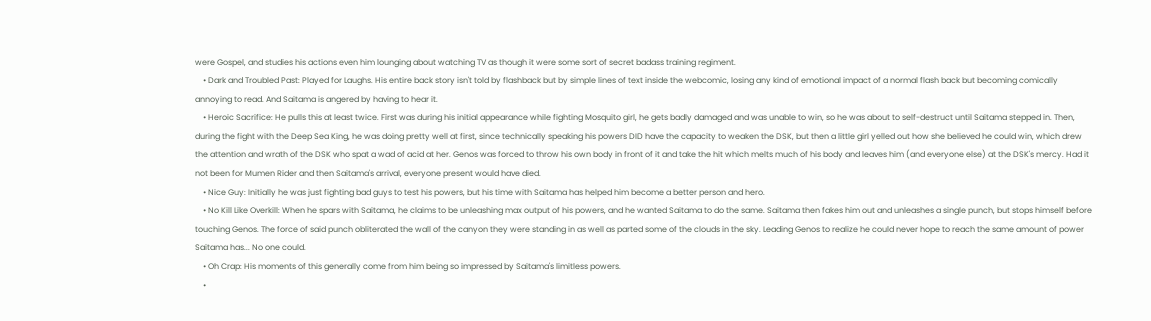were Gospel, and studies his actions even him lounging about watching TV as though it were some sort of secret badass training regiment.
    • Dark and Troubled Past: Played for Laughs. His entire back story isn't told by flashback but by simple lines of text inside the webcomic, losing any kind of emotional impact of a normal flash back but becoming comically annoying to read. And Saitama is angered by having to hear it.
    • Heroic Sacrifice: He pulls this at least twice. First was during his initial appearance while fighting Mosquito girl, he gets badly damaged and was unable to win, so he was about to self-destruct until Saitama stepped in. Then, during the fight with the Deep Sea King, he was doing pretty well at first, since technically speaking his powers DID have the capacity to weaken the DSK, but then a little girl yelled out how she believed he could win, which drew the attention and wrath of the DSK who spat a wad of acid at her. Genos was forced to throw his own body in front of it and take the hit which melts much of his body and leaves him (and everyone else) at the DSK's mercy. Had it not been for Mumen Rider and then Saitama's arrival, everyone present would have died.
    • Nice Guy: Initially he was just fighting bad guys to test his powers, but his time with Saitama has helped him become a better person and hero.
    • No Kill Like Overkill: When he spars with Saitama, he claims to be unleashing max output of his powers, and he wanted Saitama to do the same. Saitama then fakes him out and unleashes a single punch, but stops himself before touching Genos. The force of said punch obliterated the wall of the canyon they were standing in as well as parted some of the clouds in the sky. Leading Genos to realize he could never hope to reach the same amount of power Saitama has... No one could.
    • Oh Crap: His moments of this generally come from him being so impressed by Saitama's limitless powers.
    •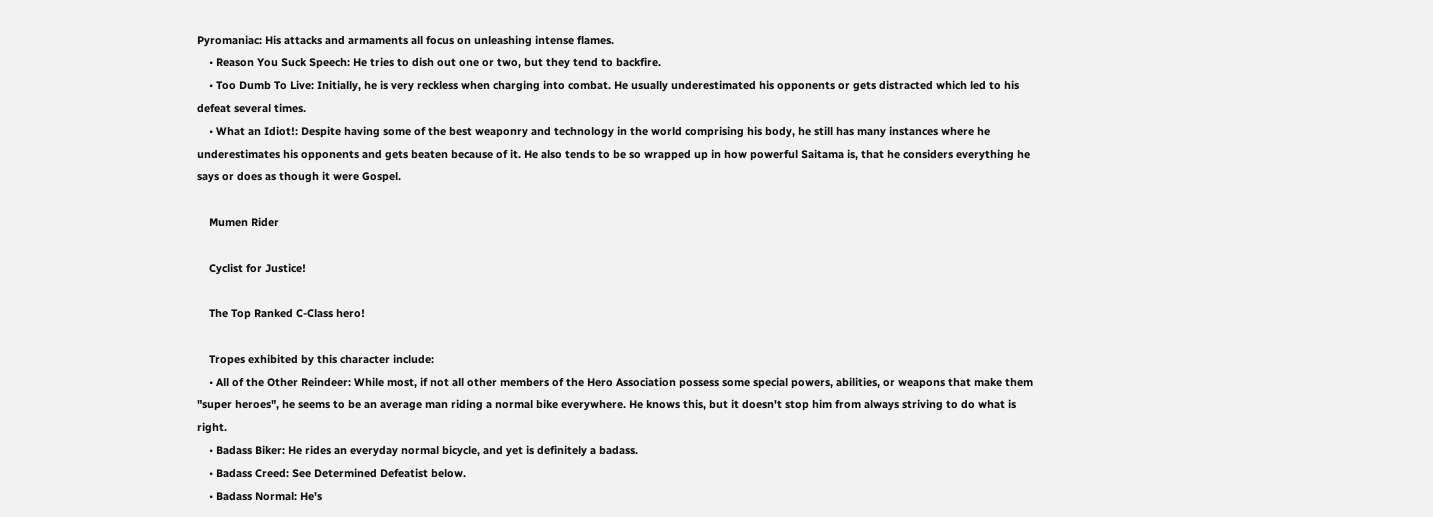Pyromaniac: His attacks and armaments all focus on unleashing intense flames.
    • Reason You Suck Speech: He tries to dish out one or two, but they tend to backfire.
    • Too Dumb To Live: Initially, he is very reckless when charging into combat. He usually underestimated his opponents or gets distracted which led to his defeat several times.
    • What an Idiot!: Despite having some of the best weaponry and technology in the world comprising his body, he still has many instances where he underestimates his opponents and gets beaten because of it. He also tends to be so wrapped up in how powerful Saitama is, that he considers everything he says or does as though it were Gospel.

    Mumen Rider

    Cyclist for Justice!

    The Top Ranked C-Class hero!

    Tropes exhibited by this character include:
    • All of the Other Reindeer: While most, if not all other members of the Hero Association possess some special powers, abilities, or weapons that make them "super heroes", he seems to be an average man riding a normal bike everywhere. He knows this, but it doesn't stop him from always striving to do what is right.
    • Badass Biker: He rides an everyday normal bicycle, and yet is definitely a badass.
    • Badass Creed: See Determined Defeatist below.
    • Badass Normal: He's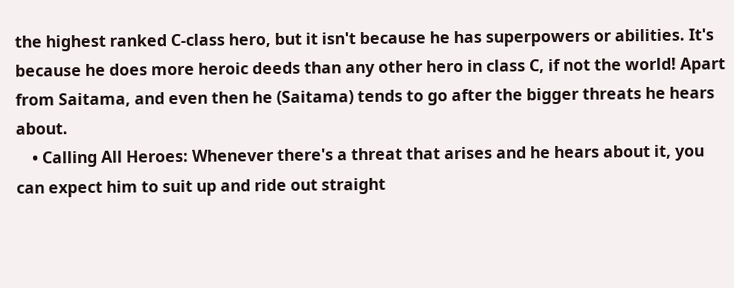the highest ranked C-class hero, but it isn't because he has superpowers or abilities. It's because he does more heroic deeds than any other hero in class C, if not the world! Apart from Saitama, and even then he (Saitama) tends to go after the bigger threats he hears about.
    • Calling All Heroes: Whenever there's a threat that arises and he hears about it, you can expect him to suit up and ride out straight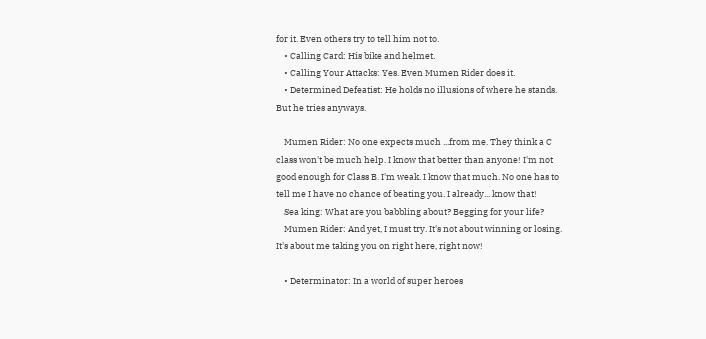for it. Even others try to tell him not to.
    • Calling Card: His bike and helmet.
    • Calling Your Attacks: Yes. Even Mumen Rider does it.
    • Determined Defeatist: He holds no illusions of where he stands. But he tries anyways.

    Mumen Rider: No one expects much ...from me. They think a C class won't be much help. I know that better than anyone! I'm not good enough for Class B. I'm weak. I know that much. No one has to tell me I have no chance of beating you. I already... know that!
    Sea king: What are you babbling about? Begging for your life?
    Mumen Rider: And yet, I must try. It's not about winning or losing. It's about me taking you on right here, right now!

    • Determinator: In a world of super heroes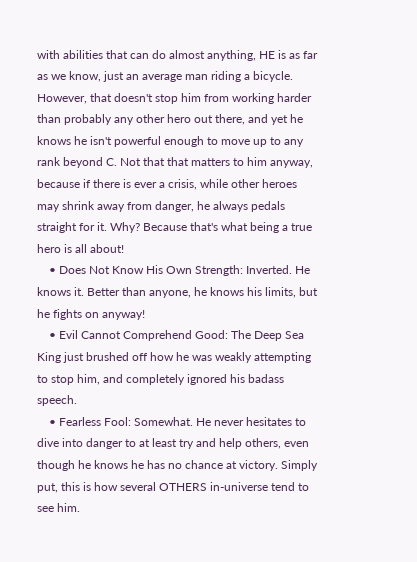with abilities that can do almost anything, HE is as far as we know, just an average man riding a bicycle. However, that doesn't stop him from working harder than probably any other hero out there, and yet he knows he isn't powerful enough to move up to any rank beyond C. Not that that matters to him anyway, because if there is ever a crisis, while other heroes may shrink away from danger, he always pedals straight for it. Why? Because that's what being a true hero is all about!
    • Does Not Know His Own Strength: Inverted. He knows it. Better than anyone, he knows his limits, but he fights on anyway!
    • Evil Cannot Comprehend Good: The Deep Sea King just brushed off how he was weakly attempting to stop him, and completely ignored his badass speech.
    • Fearless Fool: Somewhat. He never hesitates to dive into danger to at least try and help others, even though he knows he has no chance at victory. Simply put, this is how several OTHERS in-universe tend to see him.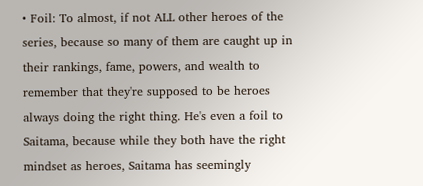• Foil: To almost, if not ALL other heroes of the series, because so many of them are caught up in their rankings, fame, powers, and wealth to remember that they're supposed to be heroes always doing the right thing. He's even a foil to Saitama, because while they both have the right mindset as heroes, Saitama has seemingly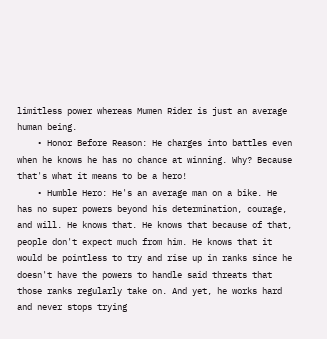limitless power whereas Mumen Rider is just an average human being.
    • Honor Before Reason: He charges into battles even when he knows he has no chance at winning. Why? Because that's what it means to be a hero!
    • Humble Hero: He's an average man on a bike. He has no super powers beyond his determination, courage, and will. He knows that. He knows that because of that, people don't expect much from him. He knows that it would be pointless to try and rise up in ranks since he doesn't have the powers to handle said threats that those ranks regularly take on. And yet, he works hard and never stops trying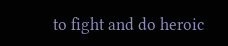to fight and do heroic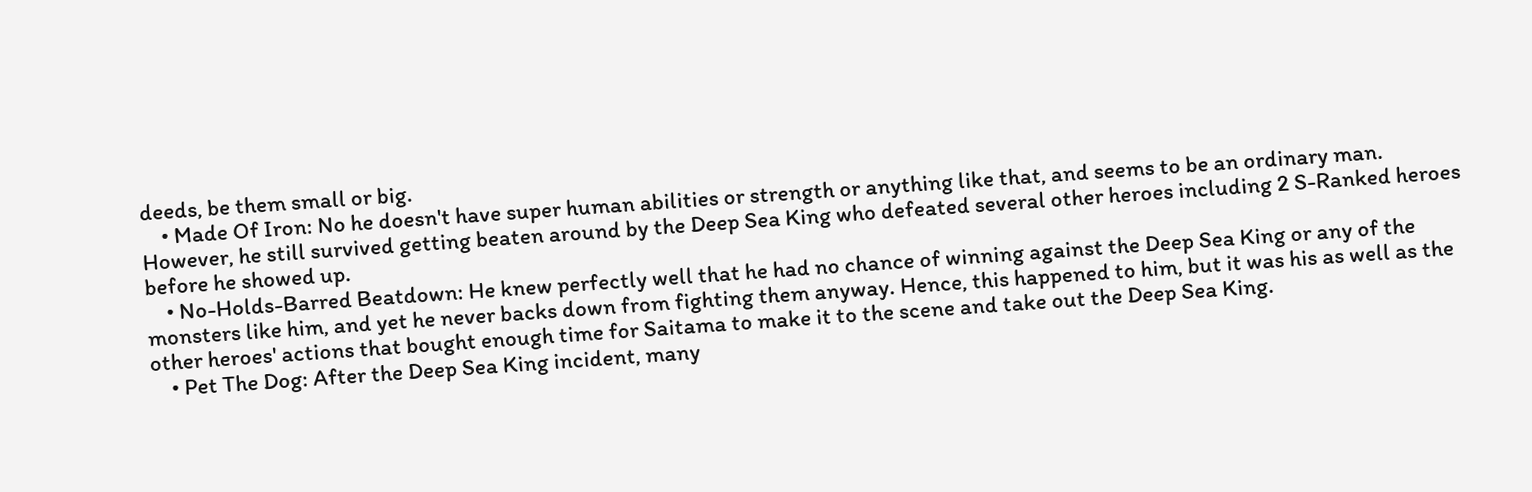deeds, be them small or big.
    • Made Of Iron: No he doesn't have super human abilities or strength or anything like that, and seems to be an ordinary man. However, he still survived getting beaten around by the Deep Sea King who defeated several other heroes including 2 S-Ranked heroes before he showed up.
    • No-Holds-Barred Beatdown: He knew perfectly well that he had no chance of winning against the Deep Sea King or any of the monsters like him, and yet he never backs down from fighting them anyway. Hence, this happened to him, but it was his as well as the other heroes' actions that bought enough time for Saitama to make it to the scene and take out the Deep Sea King.
    • Pet The Dog: After the Deep Sea King incident, many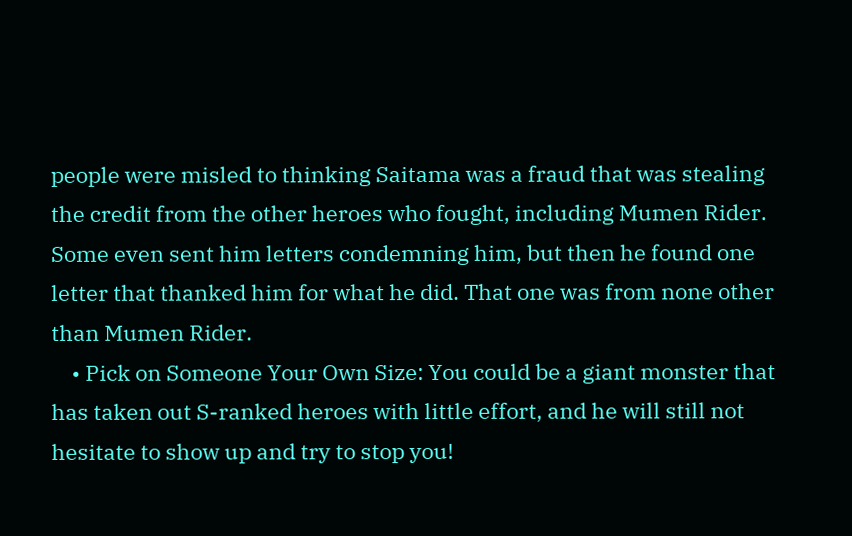people were misled to thinking Saitama was a fraud that was stealing the credit from the other heroes who fought, including Mumen Rider. Some even sent him letters condemning him, but then he found one letter that thanked him for what he did. That one was from none other than Mumen Rider.
    • Pick on Someone Your Own Size: You could be a giant monster that has taken out S-ranked heroes with little effort, and he will still not hesitate to show up and try to stop you!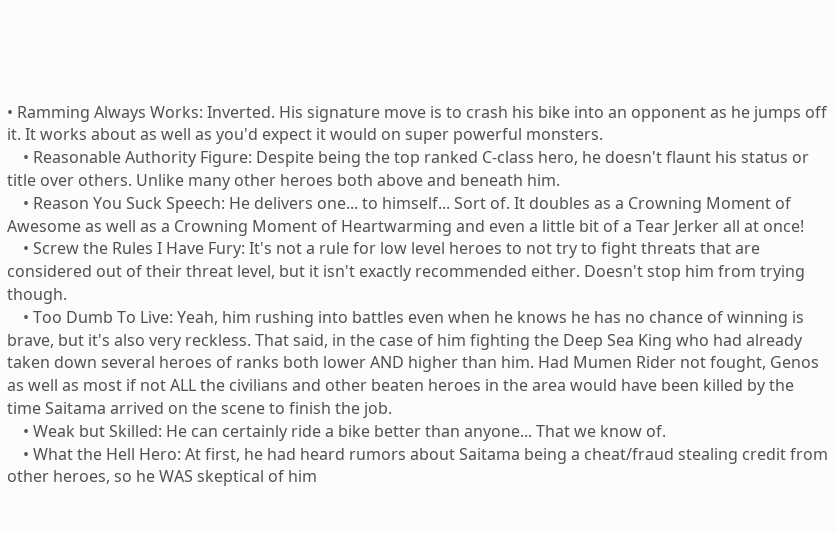• Ramming Always Works: Inverted. His signature move is to crash his bike into an opponent as he jumps off it. It works about as well as you'd expect it would on super powerful monsters.
    • Reasonable Authority Figure: Despite being the top ranked C-class hero, he doesn't flaunt his status or title over others. Unlike many other heroes both above and beneath him.
    • Reason You Suck Speech: He delivers one... to himself... Sort of. It doubles as a Crowning Moment of Awesome as well as a Crowning Moment of Heartwarming and even a little bit of a Tear Jerker all at once!
    • Screw the Rules I Have Fury: It's not a rule for low level heroes to not try to fight threats that are considered out of their threat level, but it isn't exactly recommended either. Doesn't stop him from trying though.
    • Too Dumb To Live: Yeah, him rushing into battles even when he knows he has no chance of winning is brave, but it's also very reckless. That said, in the case of him fighting the Deep Sea King who had already taken down several heroes of ranks both lower AND higher than him. Had Mumen Rider not fought, Genos as well as most if not ALL the civilians and other beaten heroes in the area would have been killed by the time Saitama arrived on the scene to finish the job.
    • Weak but Skilled: He can certainly ride a bike better than anyone... That we know of.
    • What the Hell Hero: At first, he had heard rumors about Saitama being a cheat/fraud stealing credit from other heroes, so he WAS skeptical of him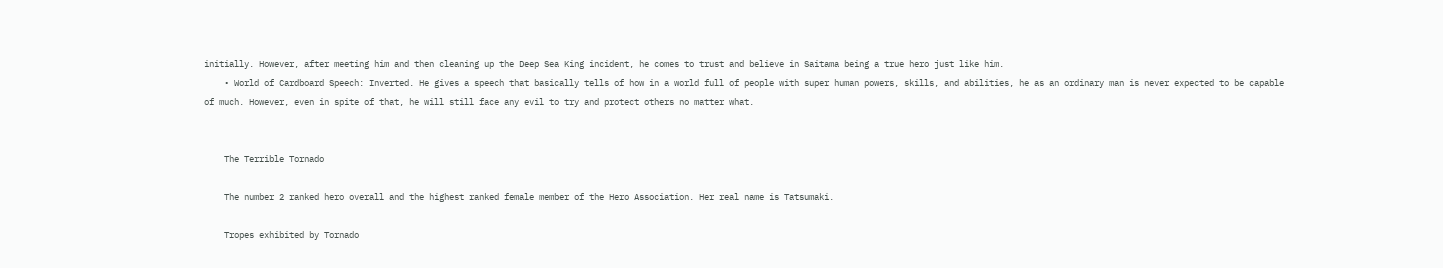initially. However, after meeting him and then cleaning up the Deep Sea King incident, he comes to trust and believe in Saitama being a true hero just like him.
    • World of Cardboard Speech: Inverted. He gives a speech that basically tells of how in a world full of people with super human powers, skills, and abilities, he as an ordinary man is never expected to be capable of much. However, even in spite of that, he will still face any evil to try and protect others no matter what.


    The Terrible Tornado

    The number 2 ranked hero overall and the highest ranked female member of the Hero Association. Her real name is Tatsumaki.

    Tropes exhibited by Tornado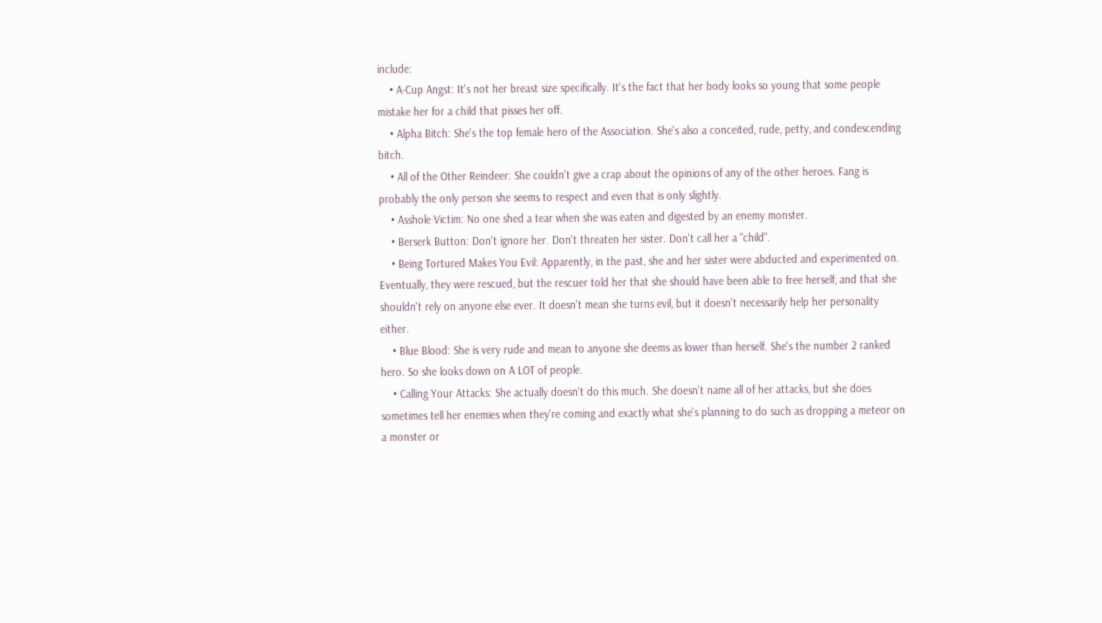include:
    • A-Cup Angst: It's not her breast size specifically. It's the fact that her body looks so young that some people mistake her for a child that pisses her off.
    • Alpha Bitch: She's the top female hero of the Association. She's also a conceited, rude, petty, and condescending bitch.
    • All of the Other Reindeer: She couldn't give a crap about the opinions of any of the other heroes. Fang is probably the only person she seems to respect and even that is only slightly.
    • Asshole Victim: No one shed a tear when she was eaten and digested by an enemy monster.
    • Berserk Button: Don't ignore her. Don't threaten her sister. Don't call her a "child".
    • Being Tortured Makes You Evil: Apparently, in the past, she and her sister were abducted and experimented on. Eventually, they were rescued, but the rescuer told her that she should have been able to free herself, and that she shouldn't rely on anyone else ever. It doesn't mean she turns evil, but it doesn't necessarily help her personality either.
    • Blue Blood: She is very rude and mean to anyone she deems as lower than herself. She's the number 2 ranked hero. So she looks down on A LOT of people.
    • Calling Your Attacks: She actually doesn't do this much. She doesn't name all of her attacks, but she does sometimes tell her enemies when they're coming and exactly what she's planning to do such as dropping a meteor on a monster or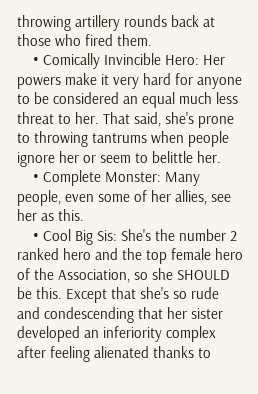throwing artillery rounds back at those who fired them.
    • Comically Invincible Hero: Her powers make it very hard for anyone to be considered an equal much less threat to her. That said, she's prone to throwing tantrums when people ignore her or seem to belittle her.
    • Complete Monster: Many people, even some of her allies, see her as this.
    • Cool Big Sis: She's the number 2 ranked hero and the top female hero of the Association, so she SHOULD be this. Except that she's so rude and condescending that her sister developed an inferiority complex after feeling alienated thanks to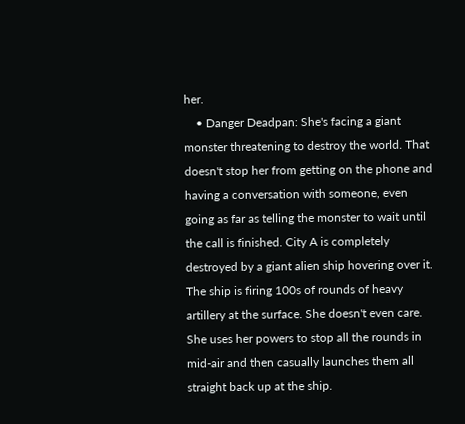her.
    • Danger Deadpan: She's facing a giant monster threatening to destroy the world. That doesn't stop her from getting on the phone and having a conversation with someone, even going as far as telling the monster to wait until the call is finished. City A is completely destroyed by a giant alien ship hovering over it. The ship is firing 100s of rounds of heavy artillery at the surface. She doesn't even care. She uses her powers to stop all the rounds in mid-air and then casually launches them all straight back up at the ship.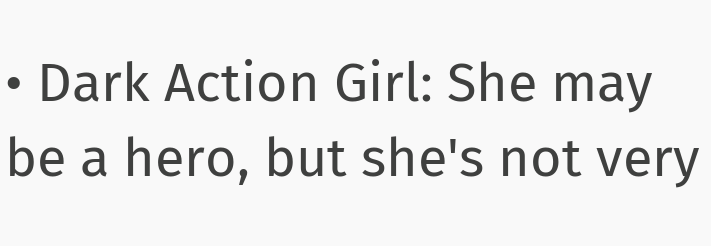• Dark Action Girl: She may be a hero, but she's not very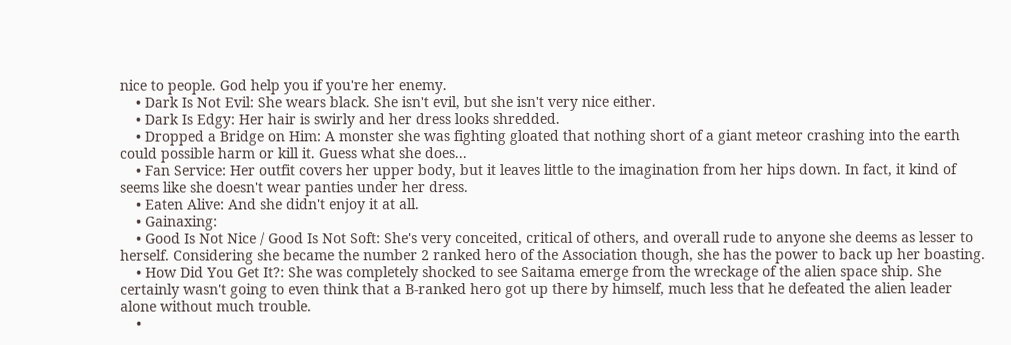nice to people. God help you if you're her enemy.
    • Dark Is Not Evil: She wears black. She isn't evil, but she isn't very nice either.
    • Dark Is Edgy: Her hair is swirly and her dress looks shredded.
    • Dropped a Bridge on Him: A monster she was fighting gloated that nothing short of a giant meteor crashing into the earth could possible harm or kill it. Guess what she does...
    • Fan Service: Her outfit covers her upper body, but it leaves little to the imagination from her hips down. In fact, it kind of seems like she doesn't wear panties under her dress.
    • Eaten Alive: And she didn't enjoy it at all.
    • Gainaxing:
    • Good Is Not Nice / Good Is Not Soft: She's very conceited, critical of others, and overall rude to anyone she deems as lesser to herself. Considering she became the number 2 ranked hero of the Association though, she has the power to back up her boasting.
    • How Did You Get It?: She was completely shocked to see Saitama emerge from the wreckage of the alien space ship. She certainly wasn't going to even think that a B-ranked hero got up there by himself, much less that he defeated the alien leader alone without much trouble.
    •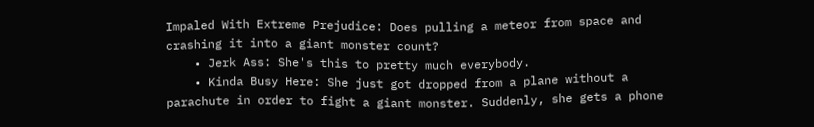Impaled With Extreme Prejudice: Does pulling a meteor from space and crashing it into a giant monster count?
    • Jerk Ass: She's this to pretty much everybody.
    • Kinda Busy Here: She just got dropped from a plane without a parachute in order to fight a giant monster. Suddenly, she gets a phone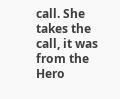call. She takes the call, it was from the Hero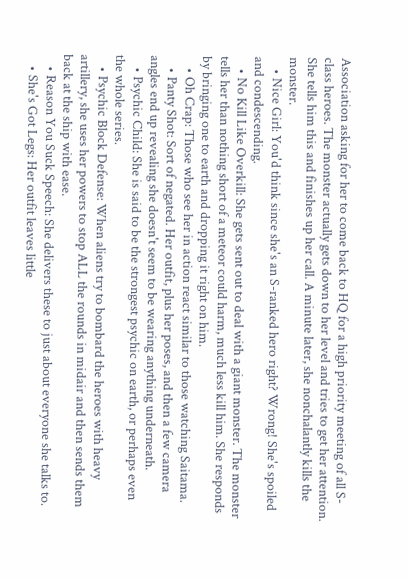Association asking for her to come back to HQ for a high priority meeting of all S-class heroes. The monster actually gets down to her level and tries to get her attention. She tells him this and finishes up her call. A minute later, she nonchalantly kills the monster.
    • Nice Girl: You'd think since she's an S-ranked hero right? Wrong! She's spoiled and condescending.
    • No Kill Like Overkill: She gets sent out to deal with a giant monster. The monster tells her than nothing short of a meteor could harm, much less kill him. She responds by bringing one to earth and dropping it right on him.
    • Oh Crap: Those who see her in action react similar to those watching Saitama.
    • Panty Shot: Sort of negated. Her outfit, plus her poses, and then a few camera angles end up revealing she doesn't seem to be wearing anything underneath.
    • Psychic Child: She is said to be the strongest psychic on earth, or perhaps even the whole series.
    • Psychic Block Defense: When aliens try to bombard the heroes with heavy artillery, she uses her powers to stop ALL the rounds in midair and then sends them back at the ship with ease.
    • Reason You Suck Speech: She delivers these to just about everyone she talks to.
    • She's Got Legs: Her outfit leaves little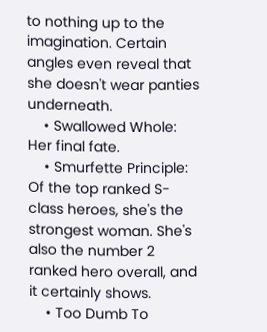to nothing up to the imagination. Certain angles even reveal that she doesn't wear panties underneath.
    • Swallowed Whole: Her final fate.
    • Smurfette Principle: Of the top ranked S-class heroes, she's the strongest woman. She's also the number 2 ranked hero overall, and it certainly shows.
    • Too Dumb To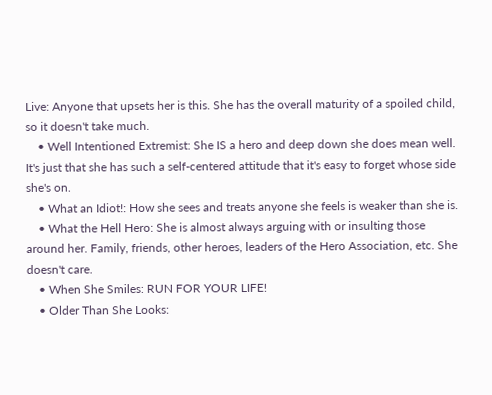Live: Anyone that upsets her is this. She has the overall maturity of a spoiled child, so it doesn't take much.
    • Well Intentioned Extremist: She IS a hero and deep down she does mean well. It's just that she has such a self-centered attitude that it's easy to forget whose side she's on.
    • What an Idiot!: How she sees and treats anyone she feels is weaker than she is.
    • What the Hell Hero: She is almost always arguing with or insulting those around her. Family, friends, other heroes, leaders of the Hero Association, etc. She doesn't care.
    • When She Smiles: RUN FOR YOUR LIFE!
    • Older Than She Looks: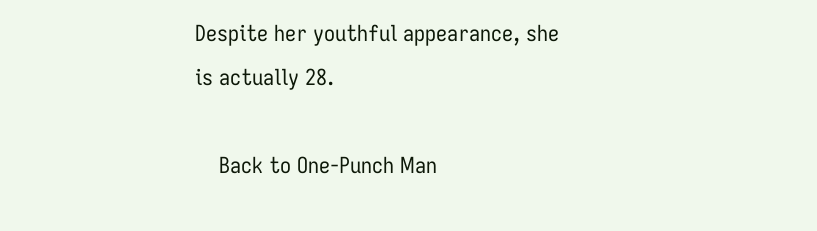Despite her youthful appearance, she is actually 28.

    Back to One-Punch Man